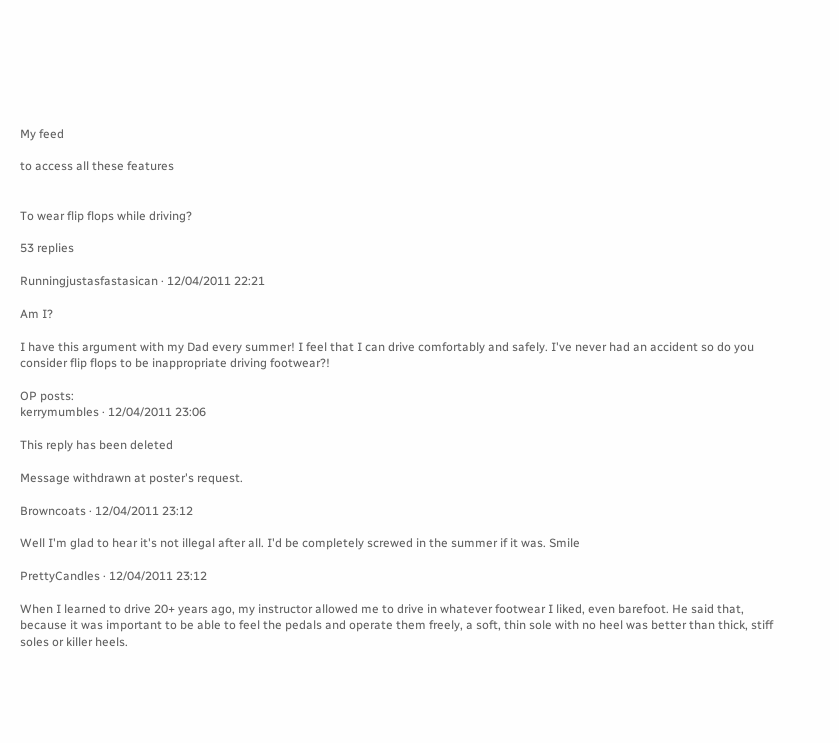My feed

to access all these features


To wear flip flops while driving?

53 replies

Runningjustasfastasican · 12/04/2011 22:21

Am I?

I have this argument with my Dad every summer! I feel that I can drive comfortably and safely. I've never had an accident so do you consider flip flops to be inappropriate driving footwear?!

OP posts:
kerrymumbles · 12/04/2011 23:06

This reply has been deleted

Message withdrawn at poster's request.

Browncoats · 12/04/2011 23:12

Well I'm glad to hear it's not illegal after all. I'd be completely screwed in the summer if it was. Smile

PrettyCandles · 12/04/2011 23:12

When I learned to drive 20+ years ago, my instructor allowed me to drive in whatever footwear I liked, even barefoot. He said that, because it was important to be able to feel the pedals and operate them freely, a soft, thin sole with no heel was better than thick, stiff soles or killer heels.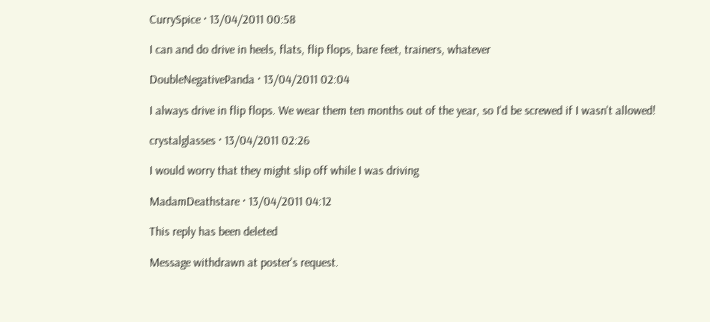CurrySpice · 13/04/2011 00:58

I can and do drive in heels, flats, flip flops, bare feet, trainers, whatever

DoubleNegativePanda · 13/04/2011 02:04

I always drive in flip flops. We wear them ten months out of the year, so I'd be screwed if I wasn't allowed!

crystalglasses · 13/04/2011 02:26

I would worry that they might slip off while I was driving

MadamDeathstare · 13/04/2011 04:12

This reply has been deleted

Message withdrawn at poster's request.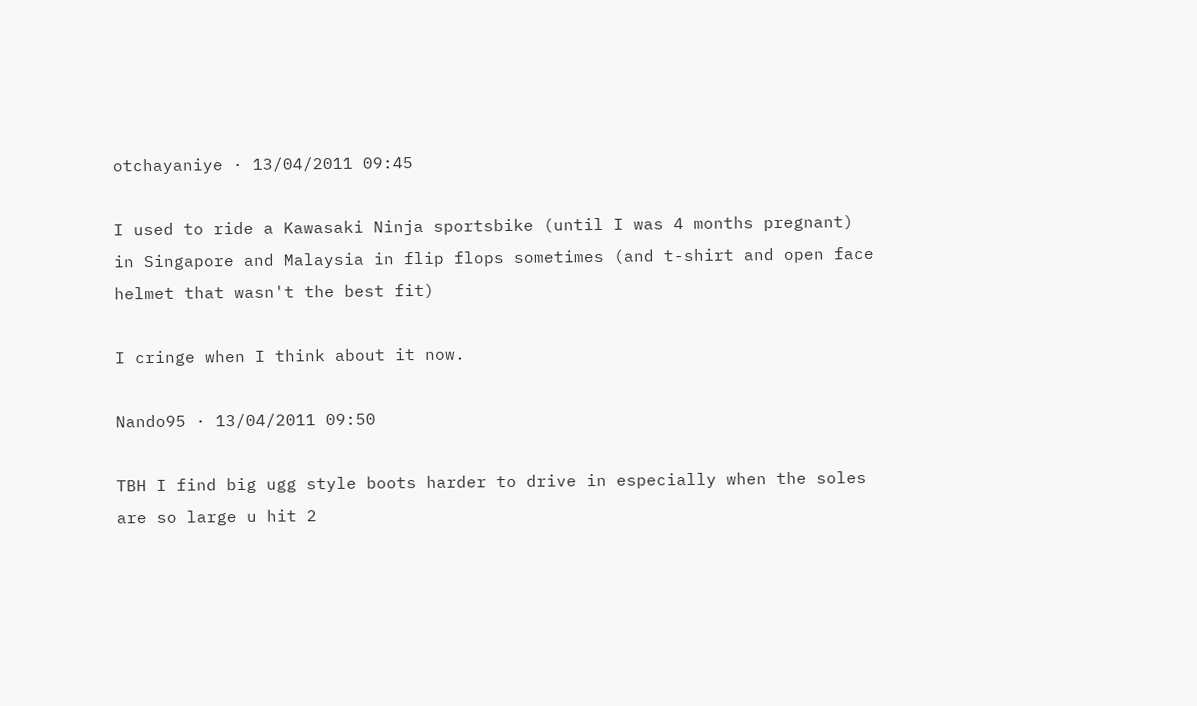otchayaniye · 13/04/2011 09:45

I used to ride a Kawasaki Ninja sportsbike (until I was 4 months pregnant) in Singapore and Malaysia in flip flops sometimes (and t-shirt and open face helmet that wasn't the best fit)

I cringe when I think about it now.

Nando95 · 13/04/2011 09:50

TBH I find big ugg style boots harder to drive in especially when the soles are so large u hit 2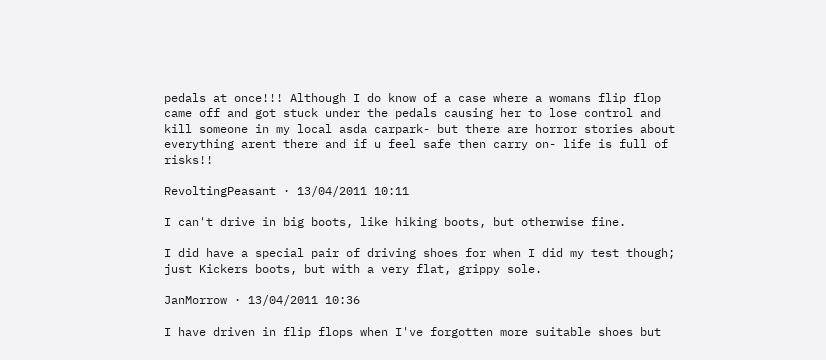pedals at once!!! Although I do know of a case where a womans flip flop came off and got stuck under the pedals causing her to lose control and kill someone in my local asda carpark- but there are horror stories about everything arent there and if u feel safe then carry on- life is full of risks!!

RevoltingPeasant · 13/04/2011 10:11

I can't drive in big boots, like hiking boots, but otherwise fine.

I did have a special pair of driving shoes for when I did my test though; just Kickers boots, but with a very flat, grippy sole.

JanMorrow · 13/04/2011 10:36

I have driven in flip flops when I've forgotten more suitable shoes but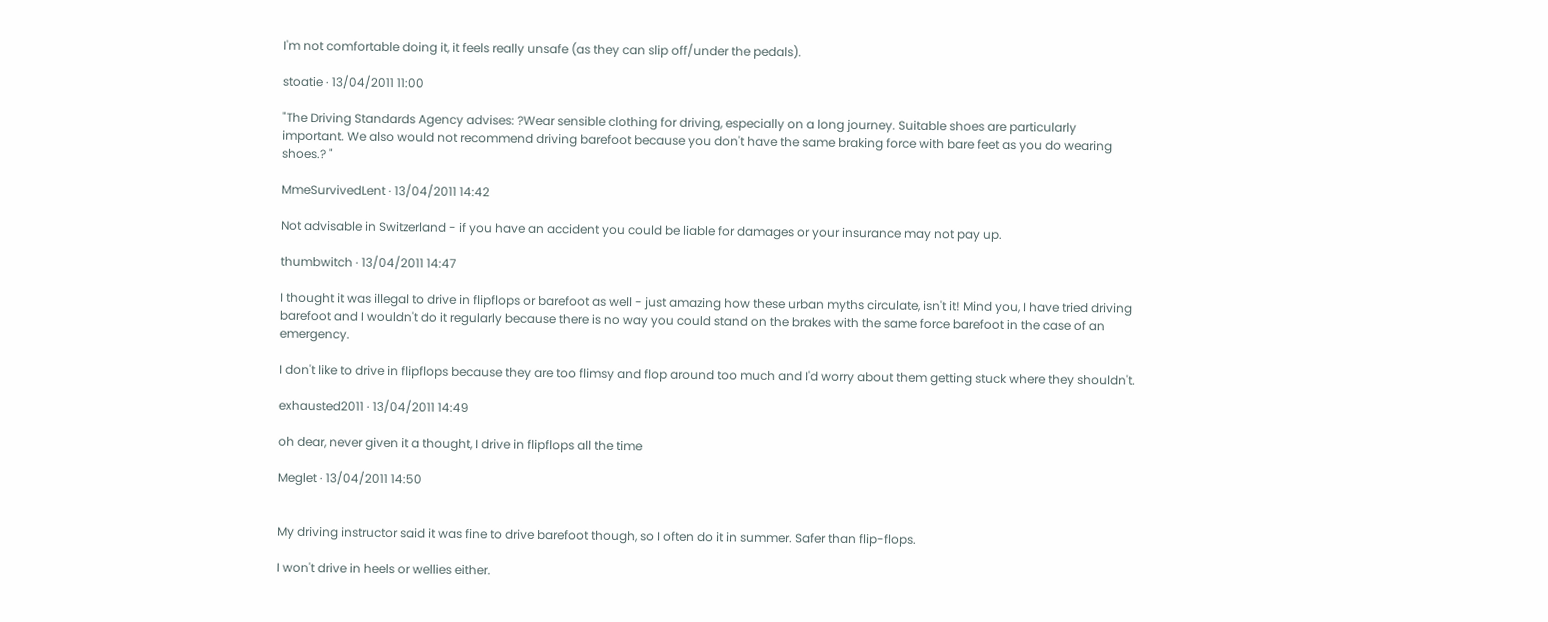I'm not comfortable doing it, it feels really unsafe (as they can slip off/under the pedals).

stoatie · 13/04/2011 11:00

"The Driving Standards Agency advises: ?Wear sensible clothing for driving, especially on a long journey. Suitable shoes are particularly important. We also would not recommend driving barefoot because you don't have the same braking force with bare feet as you do wearing shoes.? "

MmeSurvivedLent · 13/04/2011 14:42

Not advisable in Switzerland - if you have an accident you could be liable for damages or your insurance may not pay up.

thumbwitch · 13/04/2011 14:47

I thought it was illegal to drive in flipflops or barefoot as well - just amazing how these urban myths circulate, isn't it! Mind you, I have tried driving barefoot and I wouldn't do it regularly because there is no way you could stand on the brakes with the same force barefoot in the case of an emergency.

I don't like to drive in flipflops because they are too flimsy and flop around too much and I'd worry about them getting stuck where they shouldn't.

exhausted2011 · 13/04/2011 14:49

oh dear, never given it a thought, I drive in flipflops all the time

Meglet · 13/04/2011 14:50


My driving instructor said it was fine to drive barefoot though, so I often do it in summer. Safer than flip-flops.

I won't drive in heels or wellies either.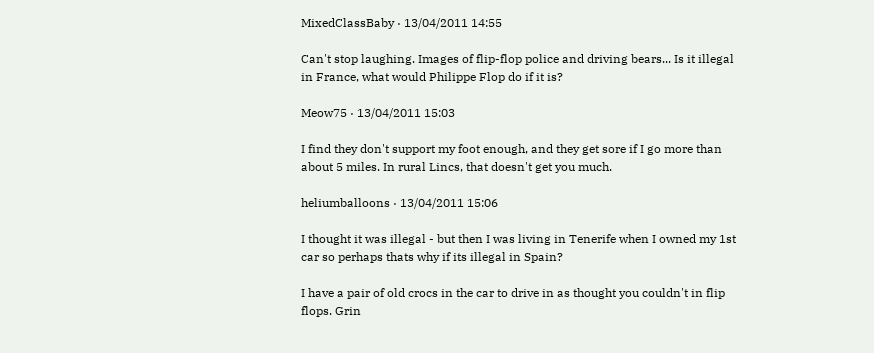MixedClassBaby · 13/04/2011 14:55

Can't stop laughing. Images of flip-flop police and driving bears... Is it illegal in France, what would Philippe Flop do if it is?

Meow75 · 13/04/2011 15:03

I find they don't support my foot enough, and they get sore if I go more than about 5 miles. In rural Lincs, that doesn't get you much.

heliumballoons · 13/04/2011 15:06

I thought it was illegal - but then I was living in Tenerife when I owned my 1st car so perhaps thats why if its illegal in Spain?

I have a pair of old crocs in the car to drive in as thought you couldn't in flip flops. Grin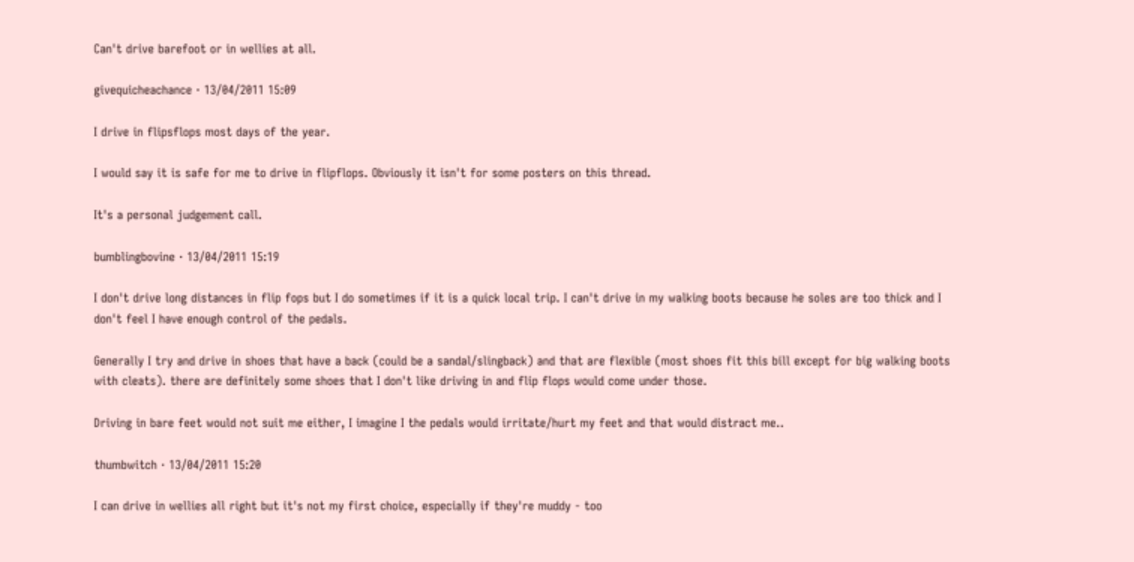Can't drive barefoot or in wellies at all.

givequicheachance · 13/04/2011 15:09

I drive in flipsflops most days of the year.

I would say it is safe for me to drive in flipflops. Obviously it isn't for some posters on this thread.

It's a personal judgement call.

bumblingbovine · 13/04/2011 15:19

I don't drive long distances in flip fops but I do sometimes if it is a quick local trip. I can't drive in my walking boots because he soles are too thick and I don't feel I have enough control of the pedals.

Generally I try and drive in shoes that have a back (could be a sandal/slingback) and that are flexible (most shoes fit this bill except for big walking boots with cleats). there are definitely some shoes that I don't like driving in and flip flops would come under those.

Driving in bare feet would not suit me either, I imagine I the pedals would irritate/hurt my feet and that would distract me..

thumbwitch · 13/04/2011 15:20

I can drive in wellies all right but it's not my first choice, especially if they're muddy - too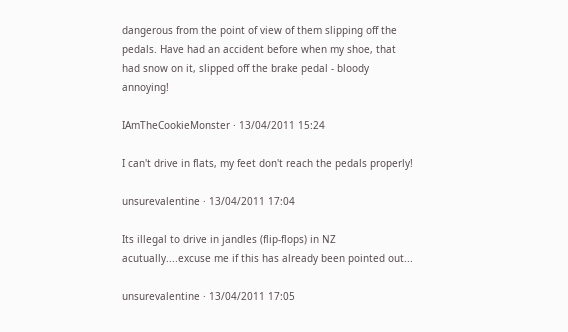dangerous from the point of view of them slipping off the pedals. Have had an accident before when my shoe, that had snow on it, slipped off the brake pedal - bloody annoying!

IAmTheCookieMonster · 13/04/2011 15:24

I can't drive in flats, my feet don't reach the pedals properly!

unsurevalentine · 13/04/2011 17:04

Its illegal to drive in jandles (flip-flops) in NZ acutually....excuse me if this has already been pointed out...

unsurevalentine · 13/04/2011 17:05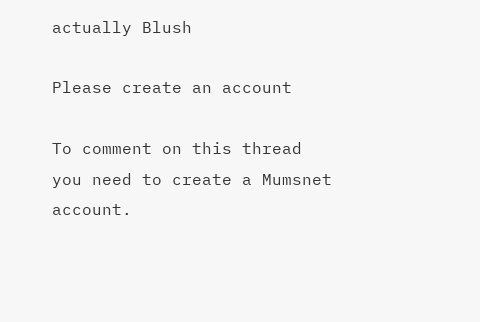actually Blush

Please create an account

To comment on this thread you need to create a Mumsnet account.